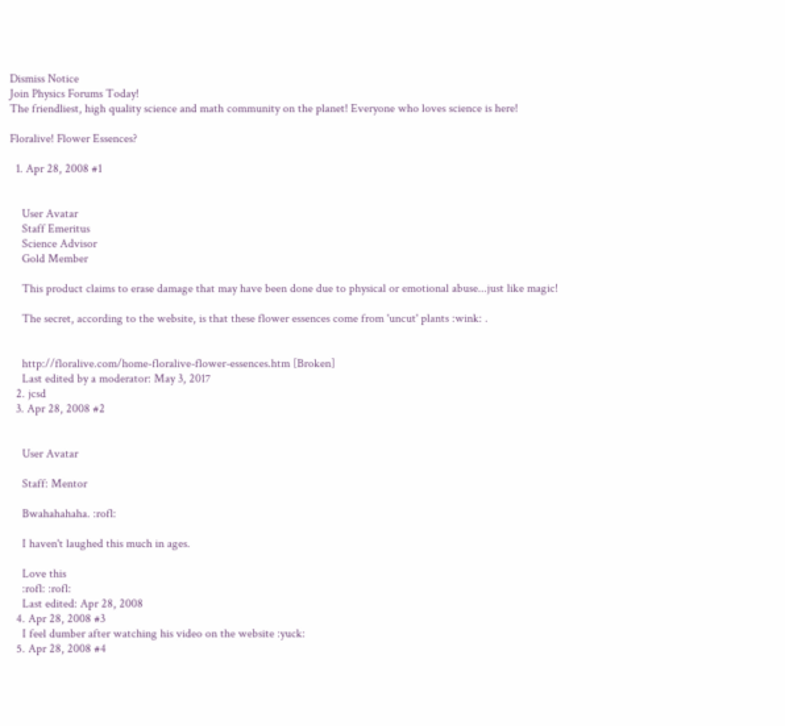Dismiss Notice
Join Physics Forums Today!
The friendliest, high quality science and math community on the planet! Everyone who loves science is here!

Floralive! Flower Essences?

  1. Apr 28, 2008 #1


    User Avatar
    Staff Emeritus
    Science Advisor
    Gold Member

    This product claims to erase damage that may have been done due to physical or emotional abuse...just like magic!

    The secret, according to the website, is that these flower essences come from 'uncut' plants :wink: .


    http://floralive.com/home-floralive-flower-essences.htm [Broken]
    Last edited by a moderator: May 3, 2017
  2. jcsd
  3. Apr 28, 2008 #2


    User Avatar

    Staff: Mentor

    Bwahahahaha. :rofl:

    I haven't laughed this much in ages.

    Love this
    :rofl: :rofl:
    Last edited: Apr 28, 2008
  4. Apr 28, 2008 #3
    I feel dumber after watching his video on the website :yuck:
  5. Apr 28, 2008 #4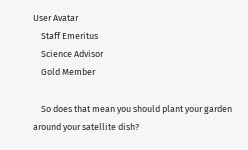User Avatar
    Staff Emeritus
    Science Advisor
    Gold Member

    So does that mean you should plant your garden around your satellite dish?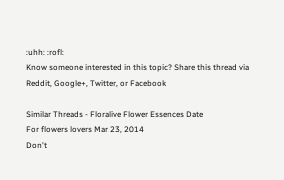:uhh: :rofl:
Know someone interested in this topic? Share this thread via Reddit, Google+, Twitter, or Facebook

Similar Threads - Floralive Flower Essences Date
For flowers lovers Mar 23, 2014
Don't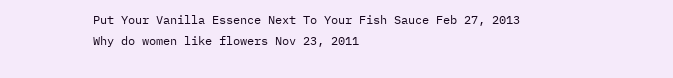Put Your Vanilla Essence Next To Your Fish Sauce Feb 27, 2013
Why do women like flowers Nov 23, 2011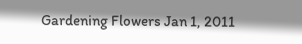Gardening Flowers Jan 1, 2011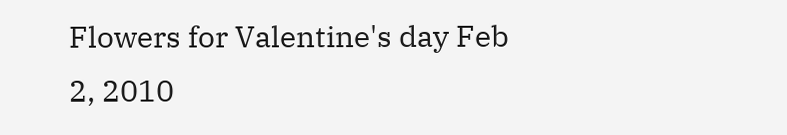Flowers for Valentine's day Feb 2, 2010